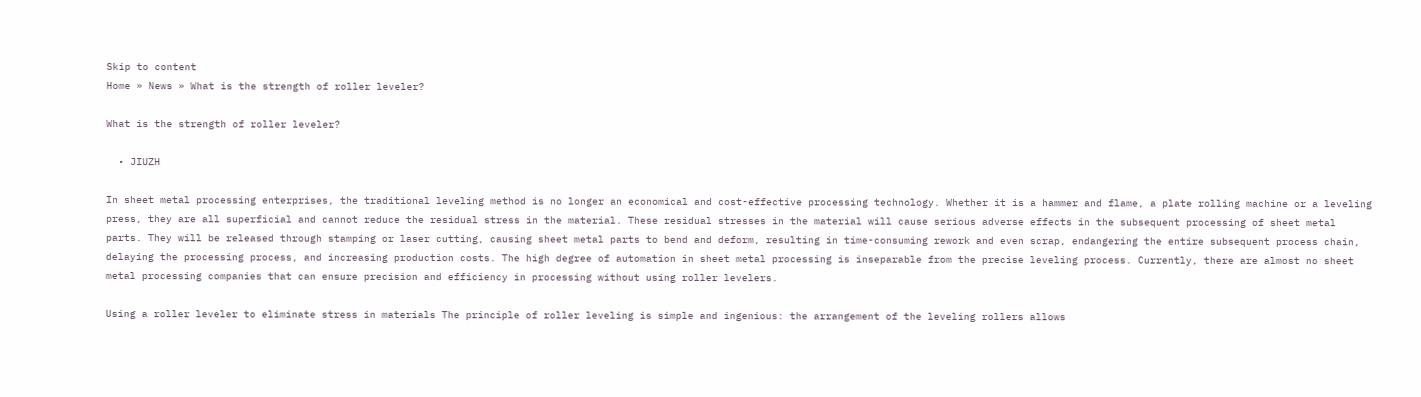Skip to content
Home » News » What is the strength of roller leveler?

What is the strength of roller leveler?

  • JIUZH

In sheet metal processing enterprises, the traditional leveling method is no longer an economical and cost-effective processing technology. Whether it is a hammer and flame, a plate rolling machine or a leveling press, they are all superficial and cannot reduce the residual stress in the material. These residual stresses in the material will cause serious adverse effects in the subsequent processing of sheet metal parts. They will be released through stamping or laser cutting, causing sheet metal parts to bend and deform, resulting in time-consuming rework and even scrap, endangering the entire subsequent process chain, delaying the processing process, and increasing production costs. The high degree of automation in sheet metal processing is inseparable from the precise leveling process. Currently, there are almost no sheet metal processing companies that can ensure precision and efficiency in processing without using roller levelers.

Using a roller leveler to eliminate stress in materials The principle of roller leveling is simple and ingenious: the arrangement of the leveling rollers allows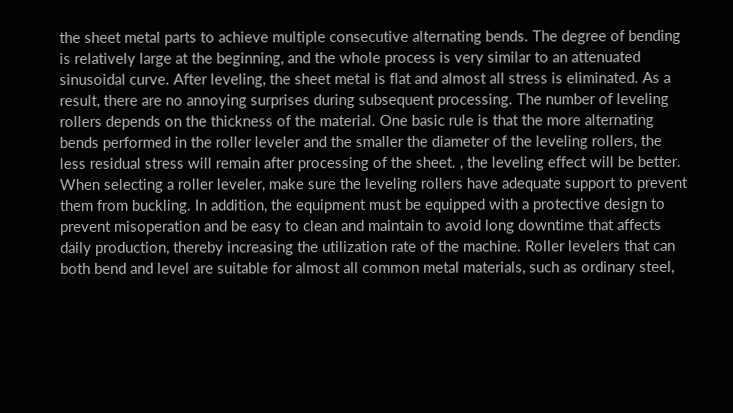the sheet metal parts to achieve multiple consecutive alternating bends. The degree of bending is relatively large at the beginning, and the whole process is very similar to an attenuated sinusoidal curve. After leveling, the sheet metal is flat and almost all stress is eliminated. As a result, there are no annoying surprises during subsequent processing. The number of leveling rollers depends on the thickness of the material. One basic rule is that the more alternating bends performed in the roller leveler and the smaller the diameter of the leveling rollers, the less residual stress will remain after processing of the sheet. , the leveling effect will be better. When selecting a roller leveler, make sure the leveling rollers have adequate support to prevent them from buckling. In addition, the equipment must be equipped with a protective design to prevent misoperation and be easy to clean and maintain to avoid long downtime that affects daily production, thereby increasing the utilization rate of the machine. Roller levelers that can both bend and level are suitable for almost all common metal materials, such as ordinary steel,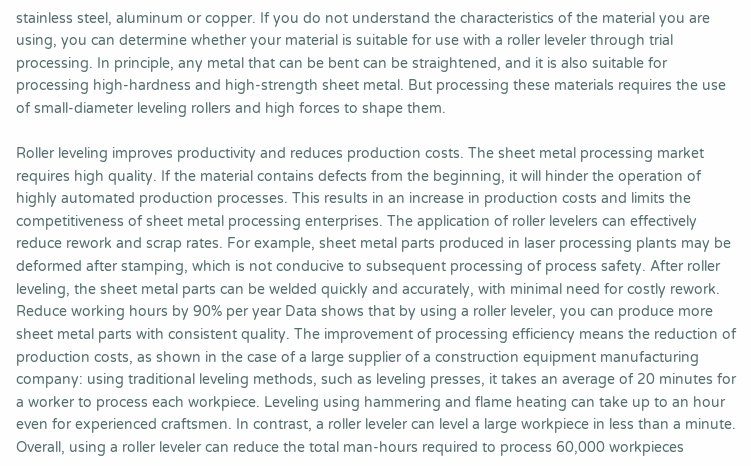stainless steel, aluminum or copper. If you do not understand the characteristics of the material you are using, you can determine whether your material is suitable for use with a roller leveler through trial processing. In principle, any metal that can be bent can be straightened, and it is also suitable for processing high-hardness and high-strength sheet metal. But processing these materials requires the use of small-diameter leveling rollers and high forces to shape them.

Roller leveling improves productivity and reduces production costs. The sheet metal processing market requires high quality. If the material contains defects from the beginning, it will hinder the operation of highly automated production processes. This results in an increase in production costs and limits the competitiveness of sheet metal processing enterprises. The application of roller levelers can effectively reduce rework and scrap rates. For example, sheet metal parts produced in laser processing plants may be deformed after stamping, which is not conducive to subsequent processing of process safety. After roller leveling, the sheet metal parts can be welded quickly and accurately, with minimal need for costly rework. Reduce working hours by 90% per year Data shows that by using a roller leveler, you can produce more sheet metal parts with consistent quality. The improvement of processing efficiency means the reduction of production costs, as shown in the case of a large supplier of a construction equipment manufacturing company: using traditional leveling methods, such as leveling presses, it takes an average of 20 minutes for a worker to process each workpiece. Leveling using hammering and flame heating can take up to an hour even for experienced craftsmen. In contrast, a roller leveler can level a large workpiece in less than a minute. Overall, using a roller leveler can reduce the total man-hours required to process 60,000 workpieces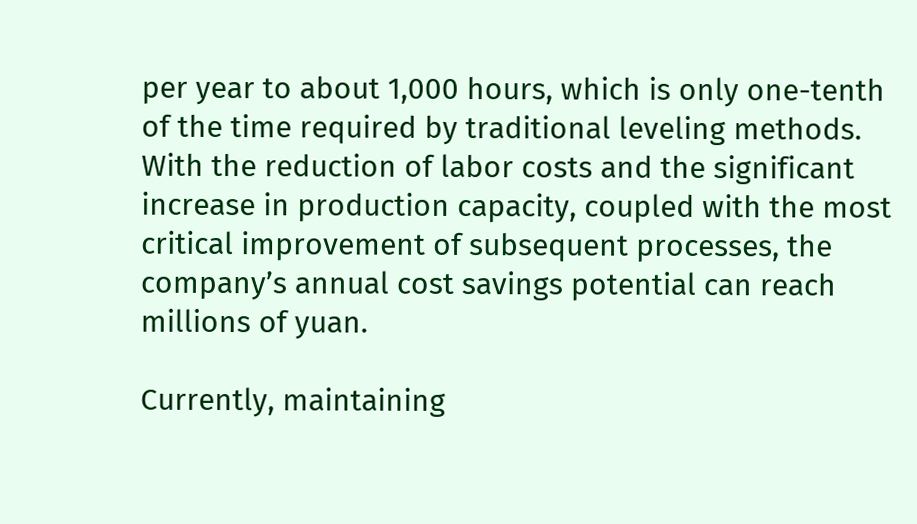per year to about 1,000 hours, which is only one-tenth of the time required by traditional leveling methods. With the reduction of labor costs and the significant increase in production capacity, coupled with the most critical improvement of subsequent processes, the company’s annual cost savings potential can reach millions of yuan.

Currently, maintaining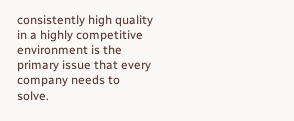consistently high quality in a highly competitive environment is the primary issue that every company needs to solve.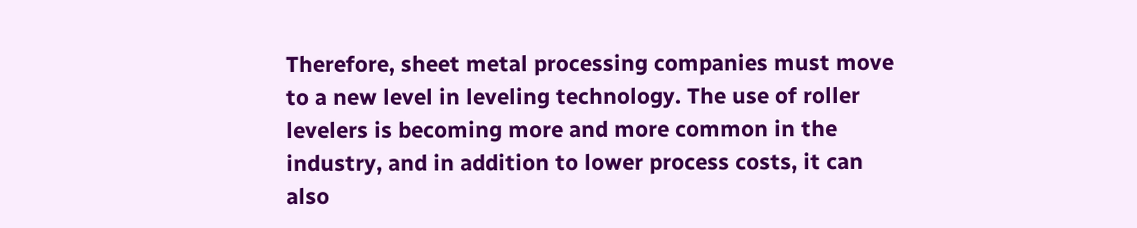Therefore, sheet metal processing companies must move to a new level in leveling technology. The use of roller levelers is becoming more and more common in the industry, and in addition to lower process costs, it can also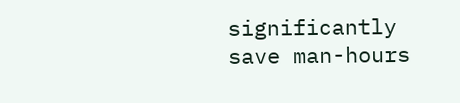significantly save man-hours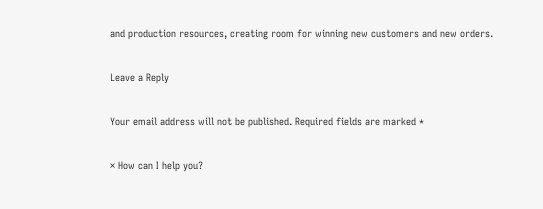and production resources, creating room for winning new customers and new orders.

Leave a Reply

Your email address will not be published. Required fields are marked *

× How can I help you?